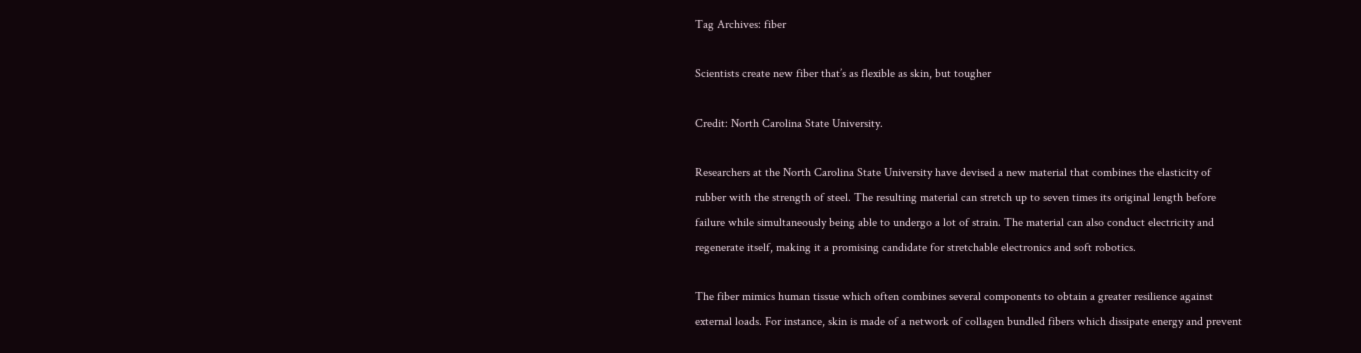Tag Archives: fiber

Scientists create new fiber that’s as flexible as skin, but tougher

Credit: North Carolina State University.

Researchers at the North Carolina State University have devised a new material that combines the elasticity of rubber with the strength of steel. The resulting material can stretch up to seven times its original length before failure while simultaneously being able to undergo a lot of strain. The material can also conduct electricity and regenerate itself, making it a promising candidate for stretchable electronics and soft robotics.

The fiber mimics human tissue which often combines several components to obtain a greater resilience against external loads. For instance, skin is made of a network of collagen bundled fibers which dissipate energy and prevent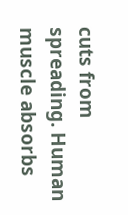cuts from spreading. Human muscle absorbs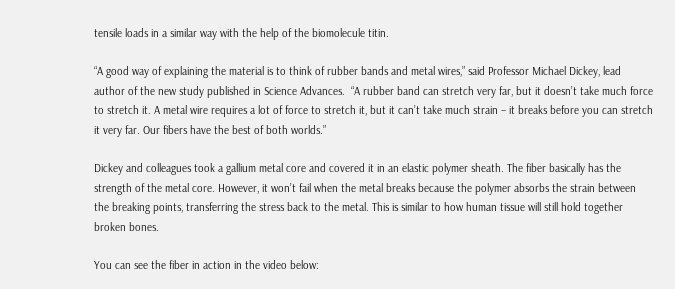tensile loads in a similar way with the help of the biomolecule titin.

“A good way of explaining the material is to think of rubber bands and metal wires,” said Professor Michael Dickey, lead author of the new study published in Science Advances.  “A rubber band can stretch very far, but it doesn’t take much force to stretch it. A metal wire requires a lot of force to stretch it, but it can’t take much strain – it breaks before you can stretch it very far. Our fibers have the best of both worlds.”

Dickey and colleagues took a gallium metal core and covered it in an elastic polymer sheath. The fiber basically has the strength of the metal core. However, it won’t fail when the metal breaks because the polymer absorbs the strain between the breaking points, transferring the stress back to the metal. This is similar to how human tissue will still hold together broken bones.

You can see the fiber in action in the video below: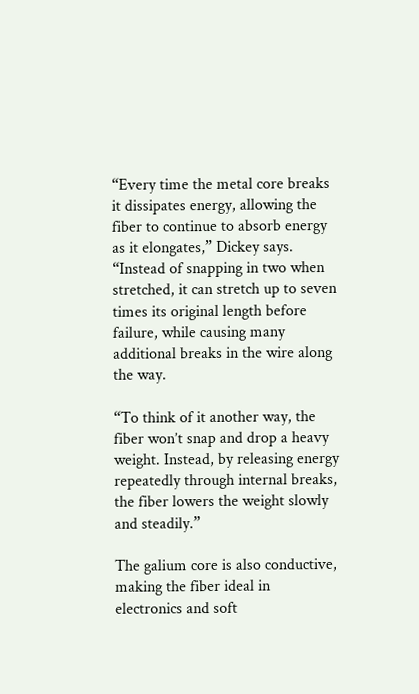“Every time the metal core breaks it dissipates energy, allowing the fiber to continue to absorb energy as it elongates,” Dickey says. “Instead of snapping in two when stretched, it can stretch up to seven times its original length before failure, while causing many additional breaks in the wire along the way.

“To think of it another way, the fiber won’t snap and drop a heavy weight. Instead, by releasing energy repeatedly through internal breaks, the fiber lowers the weight slowly and steadily.”

The galium core is also conductive, making the fiber ideal in electronics and soft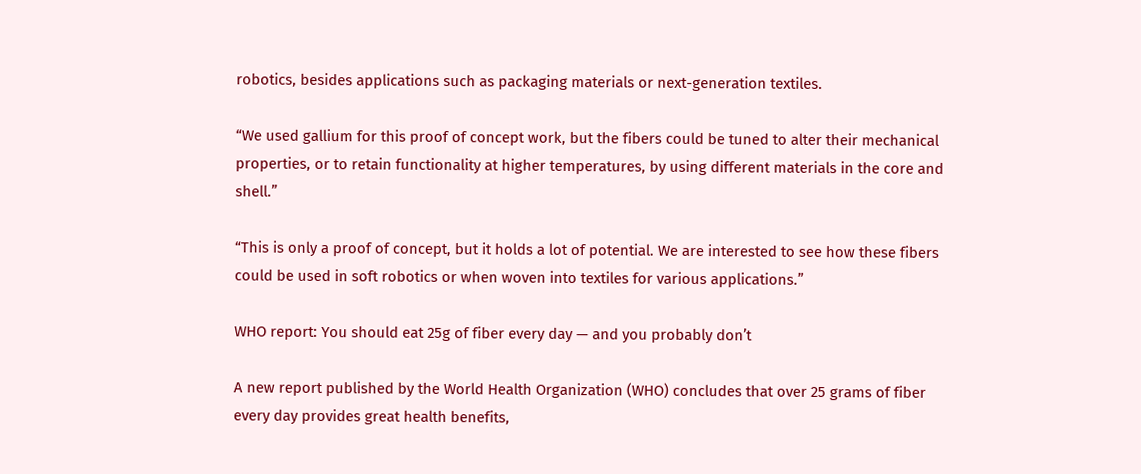robotics, besides applications such as packaging materials or next-generation textiles.

“We used gallium for this proof of concept work, but the fibers could be tuned to alter their mechanical properties, or to retain functionality at higher temperatures, by using different materials in the core and shell.”

“This is only a proof of concept, but it holds a lot of potential. We are interested to see how these fibers could be used in soft robotics or when woven into textiles for various applications.”

WHO report: You should eat 25g of fiber every day — and you probably don’t

A new report published by the World Health Organization (WHO) concludes that over 25 grams of fiber every day provides great health benefits,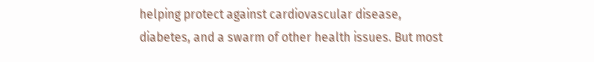helping protect against cardiovascular disease, diabetes, and a swarm of other health issues. But most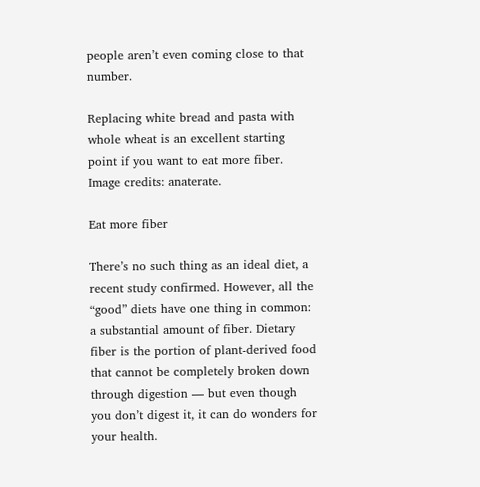people aren’t even coming close to that number.

Replacing white bread and pasta with whole wheat is an excellent starting point if you want to eat more fiber. Image credits: anaterate.

Eat more fiber

There’s no such thing as an ideal diet, a recent study confirmed. However, all the “good” diets have one thing in common: a substantial amount of fiber. Dietary fiber is the portion of plant-derived food that cannot be completely broken down through digestion — but even though you don’t digest it, it can do wonders for your health.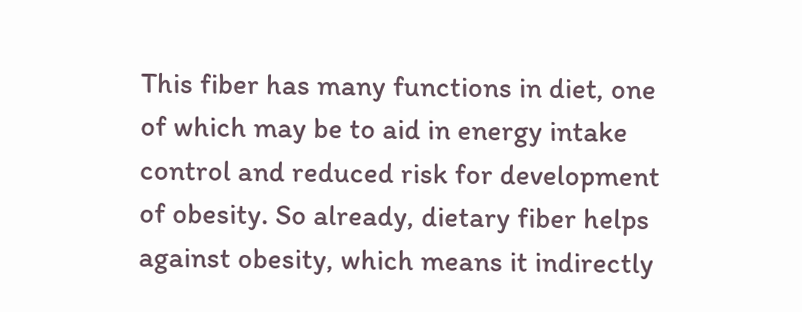This fiber has many functions in diet, one of which may be to aid in energy intake control and reduced risk for development of obesity. So already, dietary fiber helps against obesity, which means it indirectly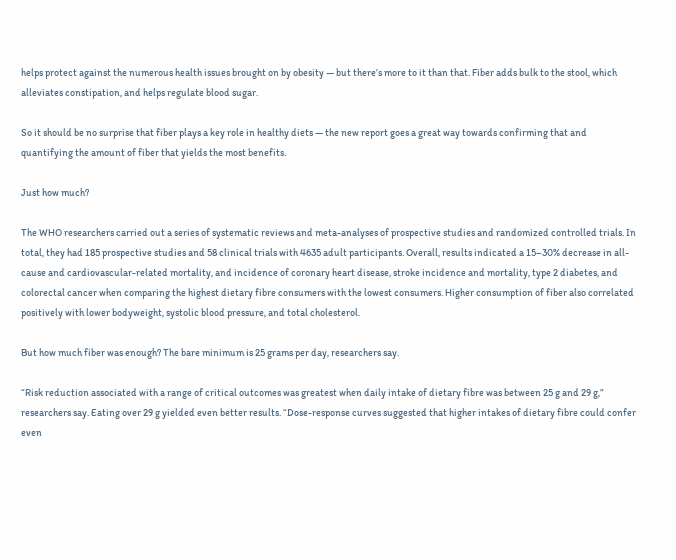helps protect against the numerous health issues brought on by obesity — but there’s more to it than that. Fiber adds bulk to the stool, which alleviates constipation, and helps regulate blood sugar.

So it should be no surprise that fiber plays a key role in healthy diets — the new report goes a great way towards confirming that and quantifying the amount of fiber that yields the most benefits.

Just how much?

The WHO researchers carried out a series of systematic reviews and meta-analyses of prospective studies and randomized controlled trials. In total, they had 185 prospective studies and 58 clinical trials with 4635 adult participants. Overall, results indicated a 15–30% decrease in all-cause and cardiovascular-related mortality, and incidence of coronary heart disease, stroke incidence and mortality, type 2 diabetes, and colorectal cancer when comparing the highest dietary fibre consumers with the lowest consumers. Higher consumption of fiber also correlated positively with lower bodyweight, systolic blood pressure, and total cholesterol.

But how much fiber was enough? The bare minimum is 25 grams per day, researchers say.

“Risk reduction associated with a range of critical outcomes was greatest when daily intake of dietary fibre was between 25 g and 29 g,” researchers say. Eating over 29 g yielded even better results. “Dose-response curves suggested that higher intakes of dietary fibre could confer even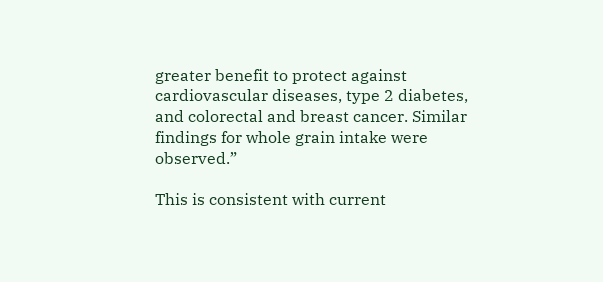greater benefit to protect against cardiovascular diseases, type 2 diabetes, and colorectal and breast cancer. Similar findings for whole grain intake were observed.”

This is consistent with current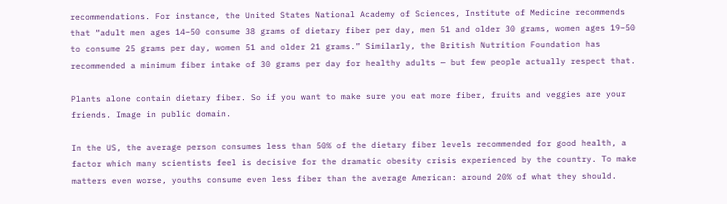recommendations. For instance, the United States National Academy of Sciences, Institute of Medicine recommends that “adult men ages 14–50 consume 38 grams of dietary fiber per day, men 51 and older 30 grams, women ages 19–50 to consume 25 grams per day, women 51 and older 21 grams.” Similarly, the British Nutrition Foundation has recommended a minimum fiber intake of 30 grams per day for healthy adults — but few people actually respect that.

Plants alone contain dietary fiber. So if you want to make sure you eat more fiber, fruits and veggies are your friends. Image in public domain.

In the US, the average person consumes less than 50% of the dietary fiber levels recommended for good health, a factor which many scientists feel is decisive for the dramatic obesity crisis experienced by the country. To make matters even worse, youths consume even less fiber than the average American: around 20% of what they should.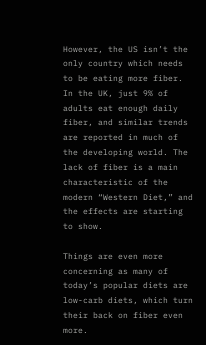However, the US isn’t the only country which needs to be eating more fiber. In the UK, just 9% of adults eat enough daily fiber, and similar trends are reported in much of the developing world. The lack of fiber is a main characteristic of the modern “Western Diet,” and the effects are starting to show.

Things are even more concerning as many of today’s popular diets are low-carb diets, which turn their back on fiber even more.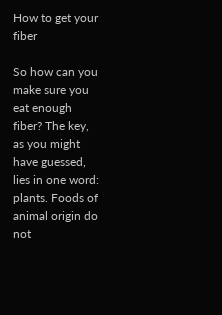How to get your fiber

So how can you make sure you eat enough fiber? The key, as you might have guessed, lies in one word: plants. Foods of animal origin do not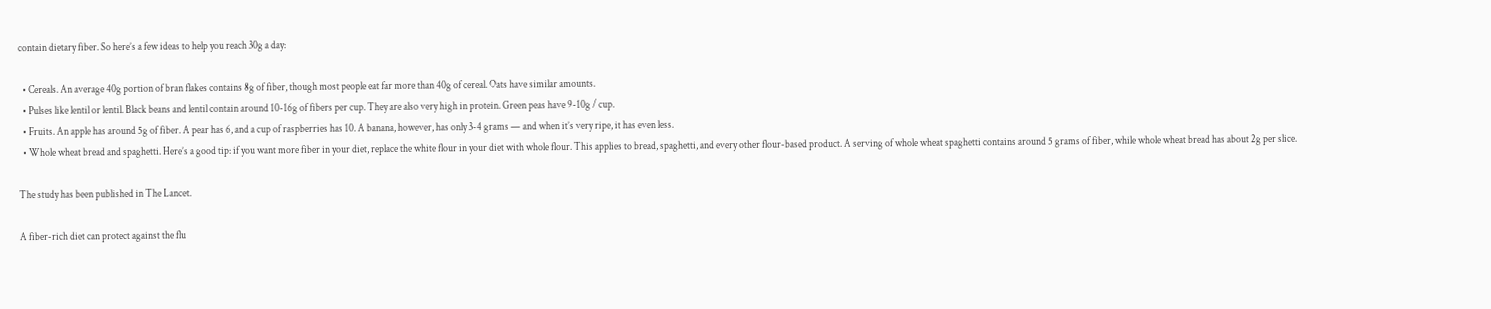contain dietary fiber. So here’s a few ideas to help you reach 30g a day:

  • Cereals. An average 40g portion of bran flakes contains 8g of fiber, though most people eat far more than 40g of cereal. Oats have similar amounts.
  • Pulses like lentil or lentil. Black beans and lentil contain around 10-16g of fibers per cup. They are also very high in protein. Green peas have 9-10g / cup.
  • Fruits. An apple has around 5g of fiber. A pear has 6, and a cup of raspberries has 10. A banana, however, has only 3-4 grams — and when it’s very ripe, it has even less.
  • Whole wheat bread and spaghetti. Here’s a good tip: if you want more fiber in your diet, replace the white flour in your diet with whole flour. This applies to bread, spaghetti, and every other flour-based product. A serving of whole wheat spaghetti contains around 5 grams of fiber, while whole wheat bread has about 2g per slice.

The study has been published in The Lancet.

A fiber-rich diet can protect against the flu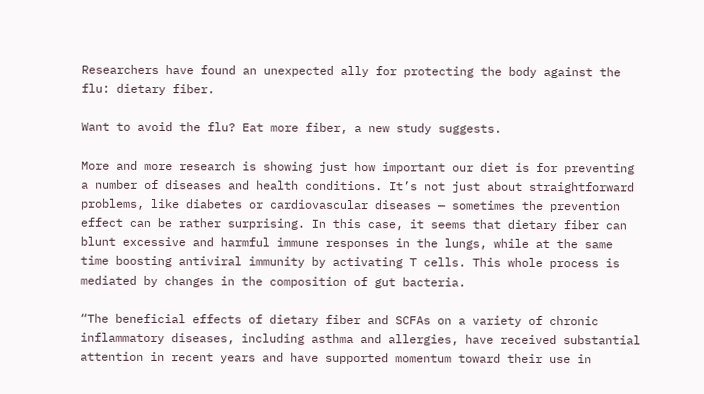Researchers have found an unexpected ally for protecting the body against the flu: dietary fiber.

Want to avoid the flu? Eat more fiber, a new study suggests.

More and more research is showing just how important our diet is for preventing a number of diseases and health conditions. It’s not just about straightforward problems, like diabetes or cardiovascular diseases — sometimes the prevention effect can be rather surprising. In this case, it seems that dietary fiber can blunt excessive and harmful immune responses in the lungs, while at the same time boosting antiviral immunity by activating T cells. This whole process is mediated by changes in the composition of gut bacteria.

“The beneficial effects of dietary fiber and SCFAs on a variety of chronic inflammatory diseases, including asthma and allergies, have received substantial attention in recent years and have supported momentum toward their use in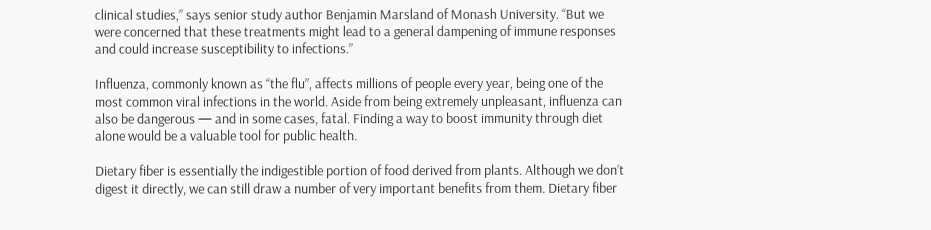clinical studies,” says senior study author Benjamin Marsland of Monash University. “But we were concerned that these treatments might lead to a general dampening of immune responses and could increase susceptibility to infections.”

Influenza, commonly known as “the flu”, affects millions of people every year, being one of the most common viral infections in the world. Aside from being extremely unpleasant, influenza can also be dangerous — and in some cases, fatal. Finding a way to boost immunity through diet alone would be a valuable tool for public health.

Dietary fiber is essentially the indigestible portion of food derived from plants. Although we don’t digest it directly, we can still draw a number of very important benefits from them. Dietary fiber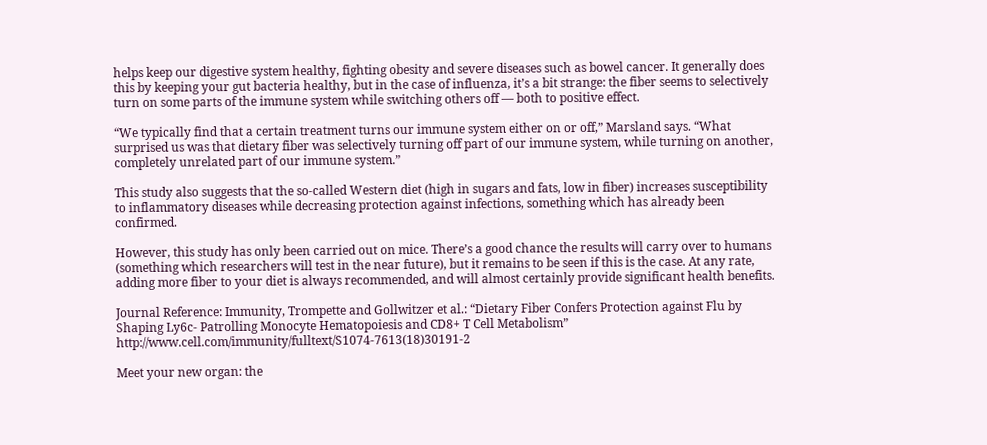helps keep our digestive system healthy, fighting obesity and severe diseases such as bowel cancer. It generally does this by keeping your gut bacteria healthy, but in the case of influenza, it’s a bit strange: the fiber seems to selectively turn on some parts of the immune system while switching others off — both to positive effect.

“We typically find that a certain treatment turns our immune system either on or off,” Marsland says. “What surprised us was that dietary fiber was selectively turning off part of our immune system, while turning on another, completely unrelated part of our immune system.”

This study also suggests that the so-called Western diet (high in sugars and fats, low in fiber) increases susceptibility to inflammatory diseases while decreasing protection against infections, something which has already been confirmed.

However, this study has only been carried out on mice. There’s a good chance the results will carry over to humans (something which researchers will test in the near future), but it remains to be seen if this is the case. At any rate, adding more fiber to your diet is always recommended, and will almost certainly provide significant health benefits.

Journal Reference: Immunity, Trompette and Gollwitzer et al.: “Dietary Fiber Confers Protection against Flu by Shaping Ly6c- Patrolling Monocyte Hematopoiesis and CD8+ T Cell Metabolism” http://www.cell.com/immunity/fulltext/S1074-7613(18)30191-2

Meet your new organ: the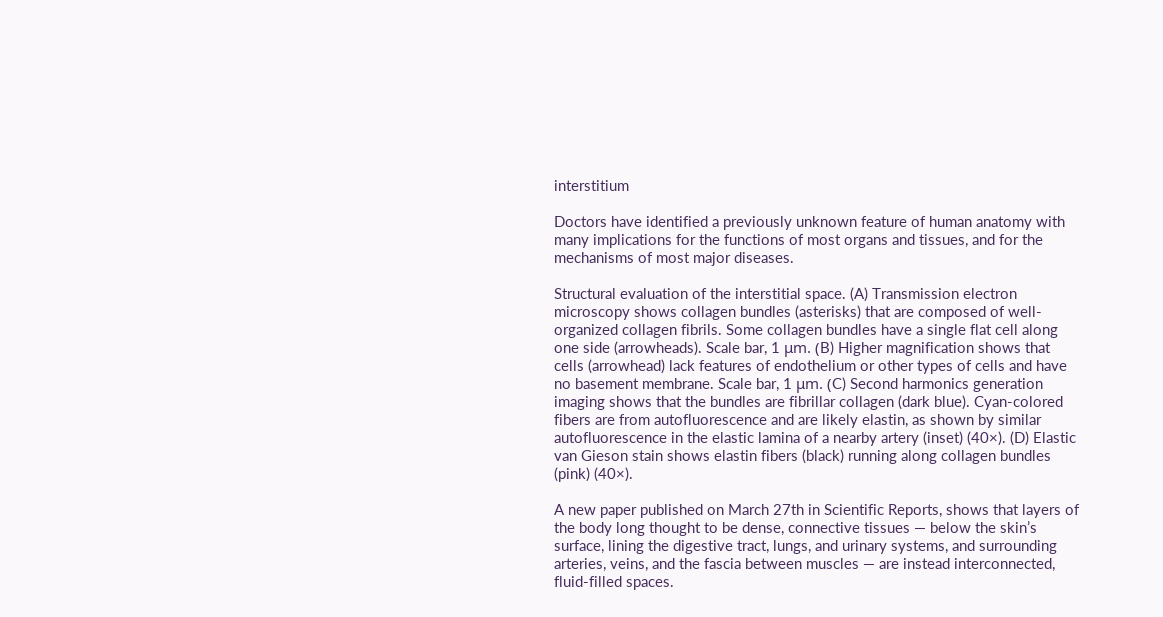interstitium

Doctors have identified a previously unknown feature of human anatomy with many implications for the functions of most organs and tissues, and for the mechanisms of most major diseases.

Structural evaluation of the interstitial space. (A) Transmission electron microscopy shows collagen bundles (asterisks) that are composed of well-organized collagen fibrils. Some collagen bundles have a single flat cell along one side (arrowheads). Scale bar, 1 μm. (B) Higher magnification shows that cells (arrowhead) lack features of endothelium or other types of cells and have no basement membrane. Scale bar, 1 μm. (C) Second harmonics generation imaging shows that the bundles are fibrillar collagen (dark blue). Cyan-colored fibers are from autofluorescence and are likely elastin, as shown by similar autofluorescence in the elastic lamina of a nearby artery (inset) (40×). (D) Elastic van Gieson stain shows elastin fibers (black) running along collagen bundles (pink) (40×).

A new paper published on March 27th in Scientific Reports, shows that layers of the body long thought to be dense, connective tissues — below the skin’s surface, lining the digestive tract, lungs, and urinary systems, and surrounding arteries, veins, and the fascia between muscles — are instead interconnected, fluid-filled spaces.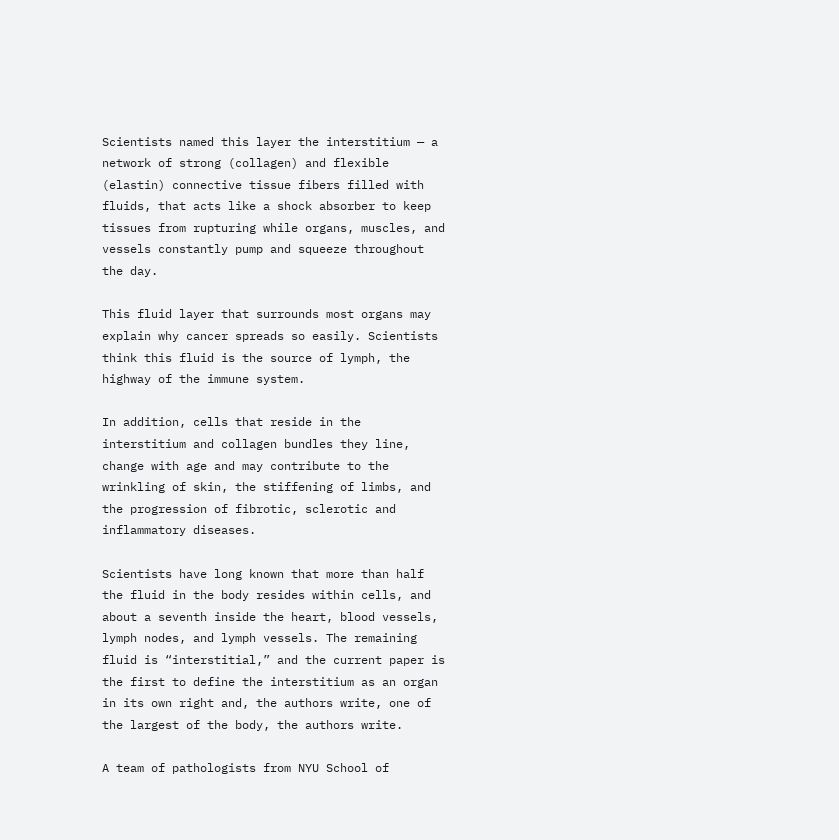Scientists named this layer the interstitium — a network of strong (collagen) and flexible (elastin) connective tissue fibers filled with fluids, that acts like a shock absorber to keep tissues from rupturing while organs, muscles, and vessels constantly pump and squeeze throughout the day.

This fluid layer that surrounds most organs may explain why cancer spreads so easily. Scientists think this fluid is the source of lymph, the highway of the immune system.

In addition, cells that reside in the interstitium and collagen bundles they line, change with age and may contribute to the wrinkling of skin, the stiffening of limbs, and the progression of fibrotic, sclerotic and inflammatory diseases.

Scientists have long known that more than half the fluid in the body resides within cells, and about a seventh inside the heart, blood vessels, lymph nodes, and lymph vessels. The remaining fluid is “interstitial,” and the current paper is the first to define the interstitium as an organ in its own right and, the authors write, one of the largest of the body, the authors write.

A team of pathologists from NYU School of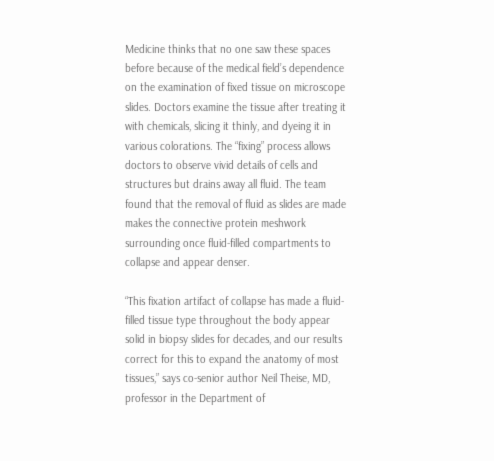Medicine thinks that no one saw these spaces before because of the medical field’s dependence on the examination of fixed tissue on microscope slides. Doctors examine the tissue after treating it with chemicals, slicing it thinly, and dyeing it in various colorations. The “fixing” process allows doctors to observe vivid details of cells and structures but drains away all fluid. The team found that the removal of fluid as slides are made makes the connective protein meshwork surrounding once fluid-filled compartments to collapse and appear denser.

“This fixation artifact of collapse has made a fluid-filled tissue type throughout the body appear solid in biopsy slides for decades, and our results correct for this to expand the anatomy of most tissues,” says co-senior author Neil Theise, MD, professor in the Department of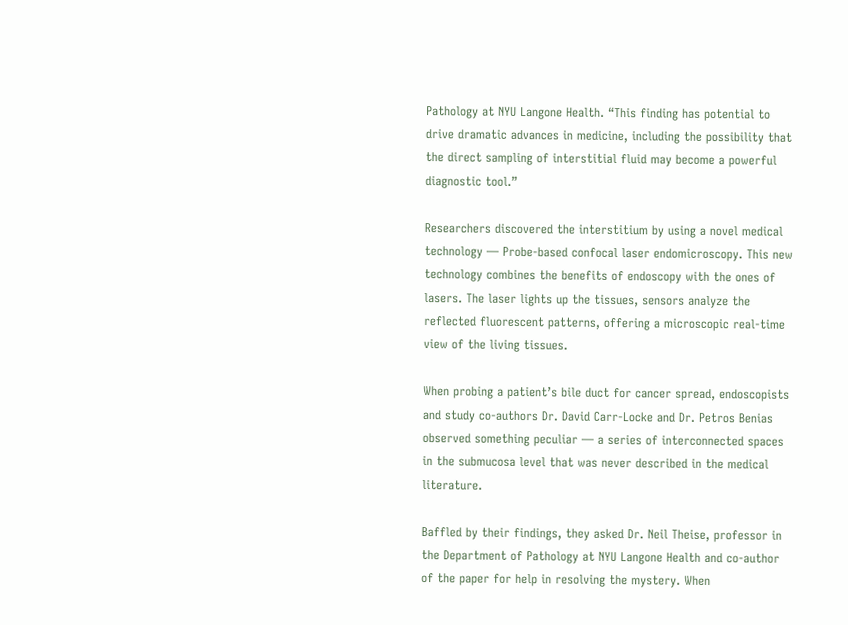Pathology at NYU Langone Health. “This finding has potential to drive dramatic advances in medicine, including the possibility that the direct sampling of interstitial fluid may become a powerful diagnostic tool.”

Researchers discovered the interstitium by using a novel medical technology — Probe-based confocal laser endomicroscopy. This new technology combines the benefits of endoscopy with the ones of lasers. The laser lights up the tissues, sensors analyze the reflected fluorescent patterns, offering a microscopic real-time view of the living tissues.

When probing a patient’s bile duct for cancer spread, endoscopists and study co-authors Dr. David Carr-Locke and Dr. Petros Benias observed something peculiar — a series of interconnected spaces in the submucosa level that was never described in the medical literature.

Baffled by their findings, they asked Dr. Neil Theise, professor in the Department of Pathology at NYU Langone Health and co-author of the paper for help in resolving the mystery. When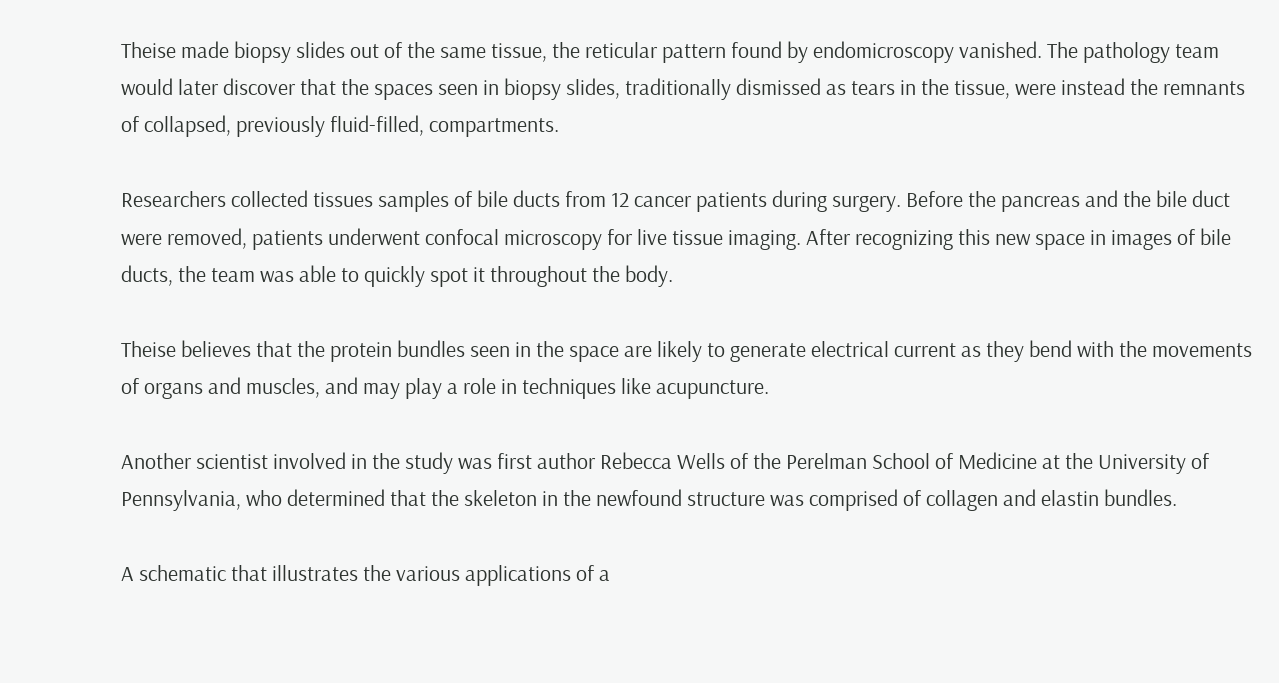Theise made biopsy slides out of the same tissue, the reticular pattern found by endomicroscopy vanished. The pathology team would later discover that the spaces seen in biopsy slides, traditionally dismissed as tears in the tissue, were instead the remnants of collapsed, previously fluid-filled, compartments.

Researchers collected tissues samples of bile ducts from 12 cancer patients during surgery. Before the pancreas and the bile duct were removed, patients underwent confocal microscopy for live tissue imaging. After recognizing this new space in images of bile ducts, the team was able to quickly spot it throughout the body.

Theise believes that the protein bundles seen in the space are likely to generate electrical current as they bend with the movements of organs and muscles, and may play a role in techniques like acupuncture.

Another scientist involved in the study was first author Rebecca Wells of the Perelman School of Medicine at the University of Pennsylvania, who determined that the skeleton in the newfound structure was comprised of collagen and elastin bundles.

A schematic that illustrates the various applications of a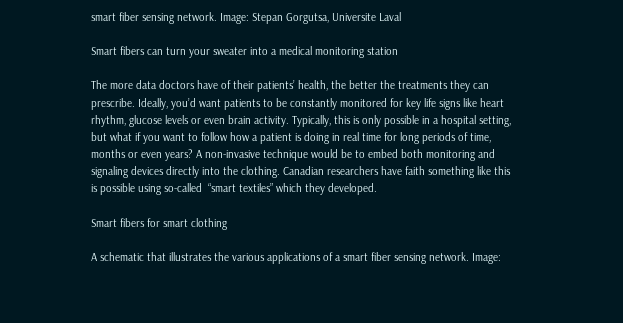smart fiber sensing network. Image: Stepan Gorgutsa, Universite Laval

Smart fibers can turn your sweater into a medical monitoring station

The more data doctors have of their patients’ health, the better the treatments they can prescribe. Ideally, you’d want patients to be constantly monitored for key life signs like heart rhythm, glucose levels or even brain activity. Typically, this is only possible in a hospital setting, but what if you want to follow how a patient is doing in real time for long periods of time, months or even years? A non-invasive technique would be to embed both monitoring and signaling devices directly into the clothing. Canadian researchers have faith something like this is possible using so-called  “smart textiles” which they developed.

Smart fibers for smart clothing

A schematic that illustrates the various applications of a smart fiber sensing network. Image: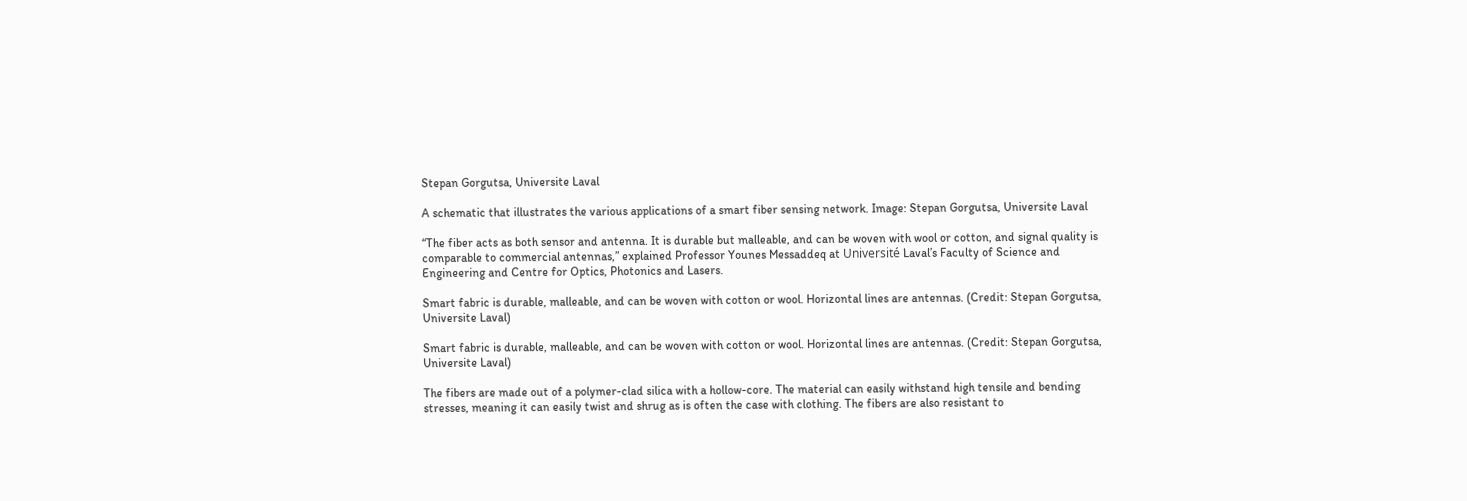Stepan Gorgutsa, Universite Laval

A schematic that illustrates the various applications of a smart fiber sensing network. Image: Stepan Gorgutsa, Universite Laval

“The fiber acts as both sensor and antenna. It is durable but malleable, and can be woven with wool or cotton, and signal quality is comparable to commercial antennas,” explained Professor Younes Messaddeq at Université Laval’s Faculty of Science and Engineering and Centre for Optics, Photonics and Lasers.

Smart fabric is durable, malleable, and can be woven with cotton or wool. Horizontal lines are antennas. (Credit: Stepan Gorgutsa, Universite Laval)

Smart fabric is durable, malleable, and can be woven with cotton or wool. Horizontal lines are antennas. (Credit: Stepan Gorgutsa, Universite Laval)

The fibers are made out of a polymer-clad silica with a hollow-core. The material can easily withstand high tensile and bending stresses, meaning it can easily twist and shrug as is often the case with clothing. The fibers are also resistant to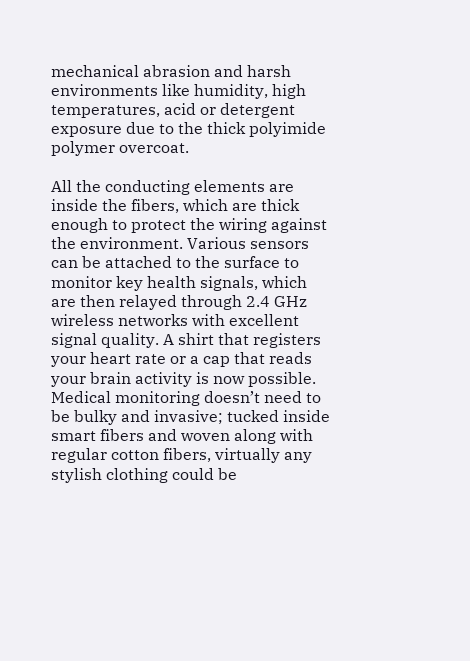mechanical abrasion and harsh environments like humidity, high temperatures, acid or detergent exposure due to the thick polyimide polymer overcoat.

All the conducting elements are inside the fibers, which are thick enough to protect the wiring against  the environment. Various sensors can be attached to the surface to monitor key health signals, which are then relayed through 2.4 GHz wireless networks with excellent signal quality. A shirt that registers your heart rate or a cap that reads your brain activity is now possible. Medical monitoring doesn’t need to be bulky and invasive; tucked inside smart fibers and woven along with regular cotton fibers, virtually any stylish clothing could be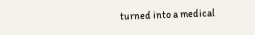turned into a medical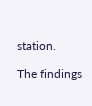station.

The findings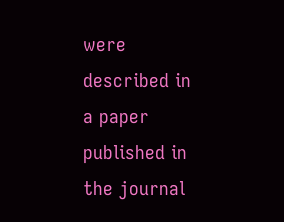were described in a paper published in the journal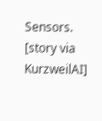Sensors. [story via KurzweilAI]